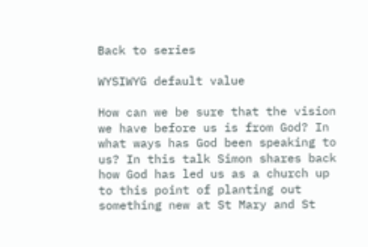Back to series

WYSIWYG default value

How can we be sure that the vision we have before us is from God? In what ways has God been speaking to us? In this talk Simon shares back how God has led us as a church up to this point of planting out something new at St Mary and St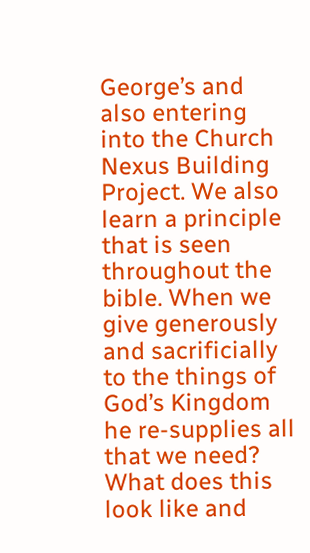George’s and also entering into the Church Nexus Building Project. We also learn a principle that is seen throughout the bible. When we give generously and sacrificially to the things of God’s Kingdom he re-supplies all that we need? What does this look like and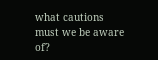what cautions must we be aware of?